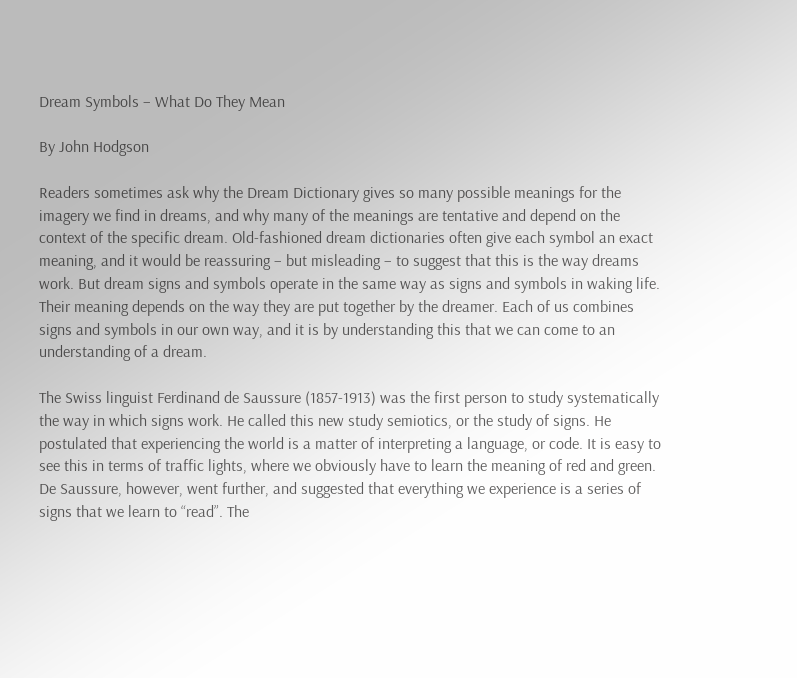Dream Symbols – What Do They Mean

By John Hodgson

Readers sometimes ask why the Dream Dictionary gives so many possible meanings for the imagery we find in dreams, and why many of the meanings are tentative and depend on the context of the specific dream. Old-fashioned dream dictionaries often give each symbol an exact meaning, and it would be reassuring – but misleading – to suggest that this is the way dreams work. But dream signs and symbols operate in the same way as signs and symbols in waking life. Their meaning depends on the way they are put together by the dreamer. Each of us combines signs and symbols in our own way, and it is by understanding this that we can come to an understanding of a dream.

The Swiss linguist Ferdinand de Saussure (1857-1913) was the first person to study systematically the way in which signs work. He called this new study semiotics, or the study of signs. He postulated that experiencing the world is a matter of interpreting a language, or code. It is easy to see this in terms of traffic lights, where we obviously have to learn the meaning of red and green. De Saussure, however, went further, and suggested that everything we experience is a series of signs that we learn to “read”. The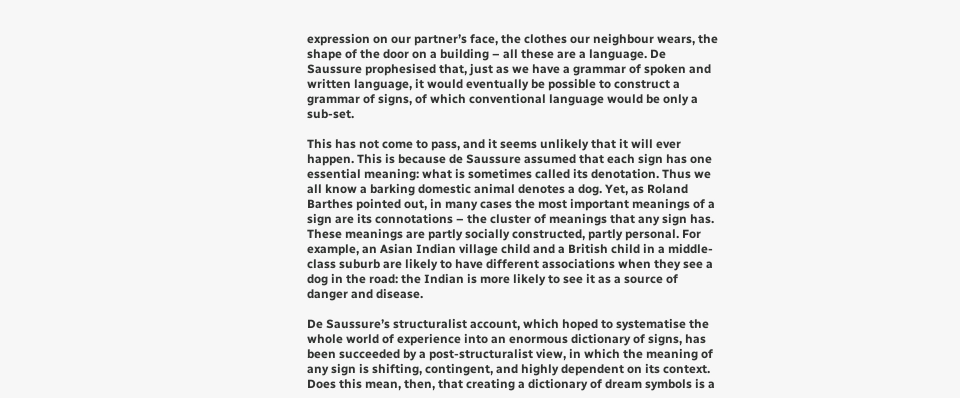expression on our partner’s face, the clothes our neighbour wears, the shape of the door on a building – all these are a language. De Saussure prophesised that, just as we have a grammar of spoken and written language, it would eventually be possible to construct a grammar of signs, of which conventional language would be only a sub-set.

This has not come to pass, and it seems unlikely that it will ever happen. This is because de Saussure assumed that each sign has one essential meaning: what is sometimes called its denotation. Thus we all know a barking domestic animal denotes a dog. Yet, as Roland Barthes pointed out, in many cases the most important meanings of a sign are its connotations – the cluster of meanings that any sign has. These meanings are partly socially constructed, partly personal. For example, an Asian Indian village child and a British child in a middle-class suburb are likely to have different associations when they see a dog in the road: the Indian is more likely to see it as a source of danger and disease.

De Saussure’s structuralist account, which hoped to systematise the whole world of experience into an enormous dictionary of signs, has been succeeded by a post-structuralist view, in which the meaning of any sign is shifting, contingent, and highly dependent on its context. Does this mean, then, that creating a dictionary of dream symbols is a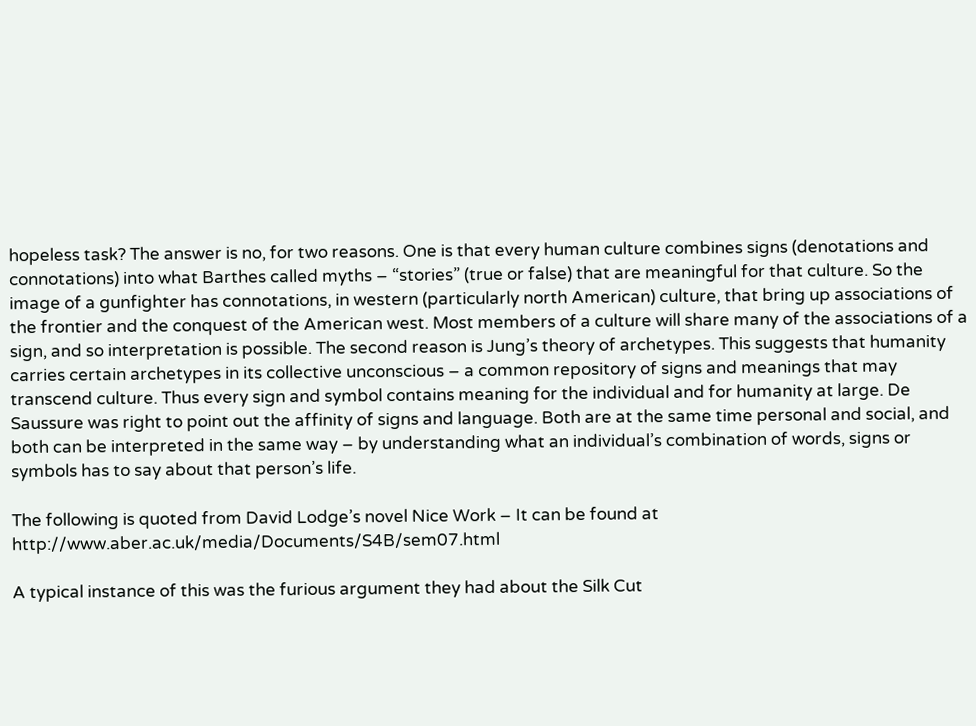hopeless task? The answer is no, for two reasons. One is that every human culture combines signs (denotations and connotations) into what Barthes called myths – “stories” (true or false) that are meaningful for that culture. So the image of a gunfighter has connotations, in western (particularly north American) culture, that bring up associations of the frontier and the conquest of the American west. Most members of a culture will share many of the associations of a sign, and so interpretation is possible. The second reason is Jung’s theory of archetypes. This suggests that humanity carries certain archetypes in its collective unconscious – a common repository of signs and meanings that may transcend culture. Thus every sign and symbol contains meaning for the individual and for humanity at large. De Saussure was right to point out the affinity of signs and language. Both are at the same time personal and social, and both can be interpreted in the same way – by understanding what an individual’s combination of words, signs or symbols has to say about that person’s life.

The following is quoted from David Lodge’s novel Nice Work – It can be found at http://www.aber.ac.uk/media/Documents/S4B/sem07.html

A typical instance of this was the furious argument they had about the Silk Cut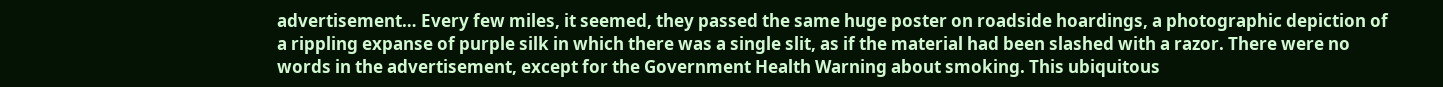advertisement… Every few miles, it seemed, they passed the same huge poster on roadside hoardings, a photographic depiction of a rippling expanse of purple silk in which there was a single slit, as if the material had been slashed with a razor. There were no words in the advertisement, except for the Government Health Warning about smoking. This ubiquitous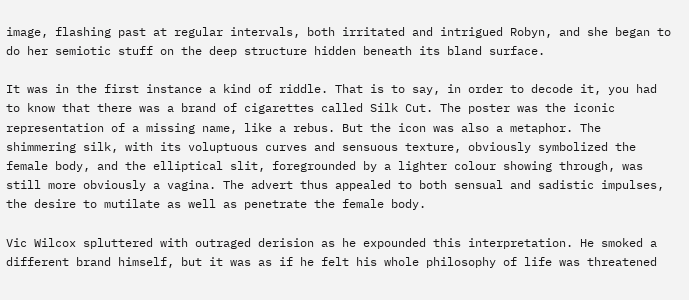image, flashing past at regular intervals, both irritated and intrigued Robyn, and she began to do her semiotic stuff on the deep structure hidden beneath its bland surface.

It was in the first instance a kind of riddle. That is to say, in order to decode it, you had to know that there was a brand of cigarettes called Silk Cut. The poster was the iconic representation of a missing name, like a rebus. But the icon was also a metaphor. The shimmering silk, with its voluptuous curves and sensuous texture, obviously symbolized the female body, and the elliptical slit, foregrounded by a lighter colour showing through, was still more obviously a vagina. The advert thus appealed to both sensual and sadistic impulses, the desire to mutilate as well as penetrate the female body.

Vic Wilcox spluttered with outraged derision as he expounded this interpretation. He smoked a different brand himself, but it was as if he felt his whole philosophy of life was threatened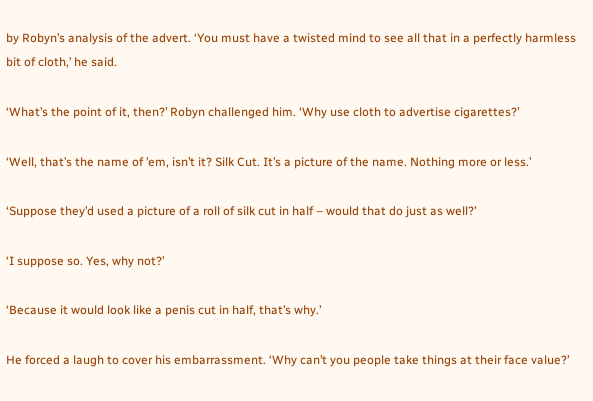by Robyn’s analysis of the advert. ‘You must have a twisted mind to see all that in a perfectly harmless bit of cloth,’ he said.

‘What’s the point of it, then?’ Robyn challenged him. ‘Why use cloth to advertise cigarettes?’

‘Well, that’s the name of ’em, isn’t it? Silk Cut. It’s a picture of the name. Nothing more or less.’

‘Suppose they’d used a picture of a roll of silk cut in half – would that do just as well?’

‘I suppose so. Yes, why not?’

‘Because it would look like a penis cut in half, that’s why.’

He forced a laugh to cover his embarrassment. ‘Why can’t you people take things at their face value?’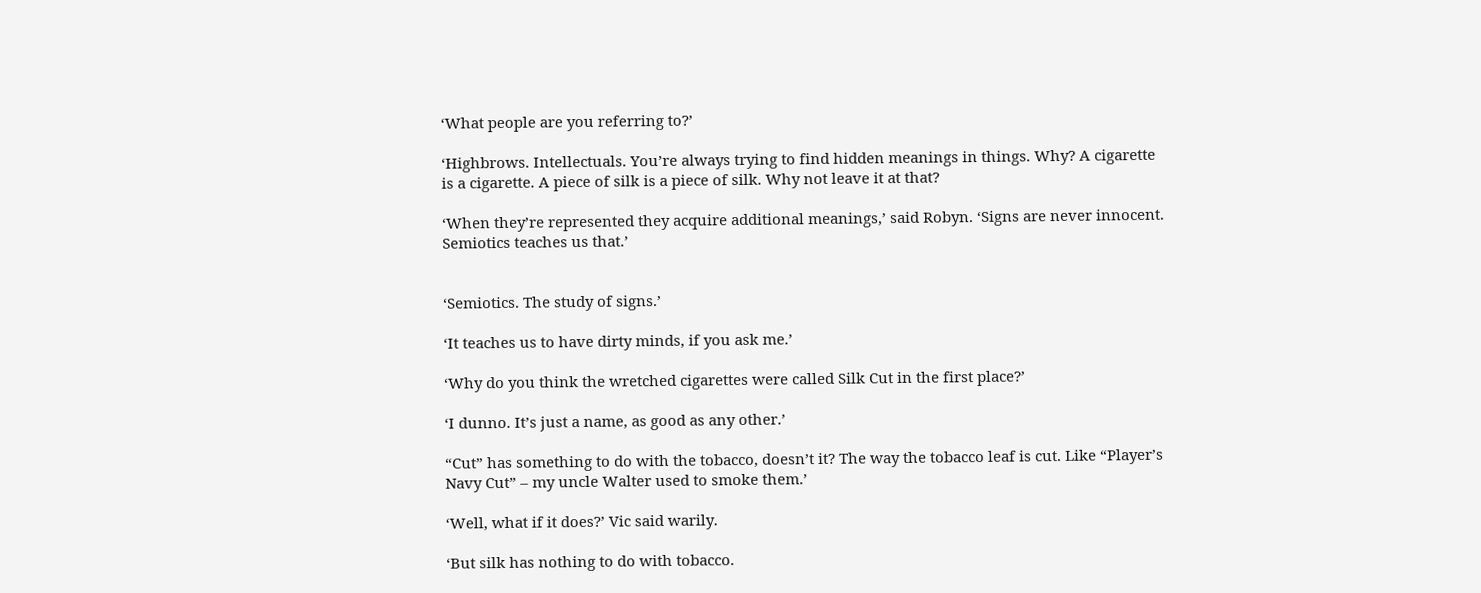‘What people are you referring to?’

‘Highbrows. Intellectuals. You’re always trying to find hidden meanings in things. Why? A cigarette is a cigarette. A piece of silk is a piece of silk. Why not leave it at that?

‘When they’re represented they acquire additional meanings,’ said Robyn. ‘Signs are never innocent. Semiotics teaches us that.’


‘Semiotics. The study of signs.’

‘It teaches us to have dirty minds, if you ask me.’

‘Why do you think the wretched cigarettes were called Silk Cut in the first place?’

‘I dunno. It’s just a name, as good as any other.’

“Cut” has something to do with the tobacco, doesn’t it? The way the tobacco leaf is cut. Like “Player’s Navy Cut” – my uncle Walter used to smoke them.’

‘Well, what if it does?’ Vic said warily.

‘But silk has nothing to do with tobacco.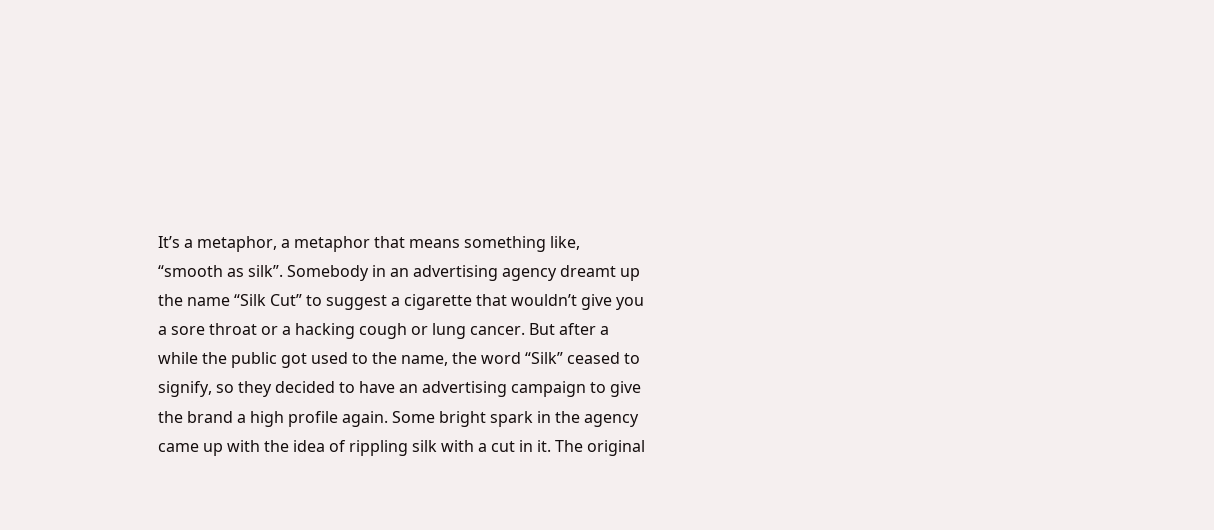It’s a metaphor, a metaphor that means something like, “smooth as silk”. Somebody in an advertising agency dreamt up the name “Silk Cut” to suggest a cigarette that wouldn’t give you a sore throat or a hacking cough or lung cancer. But after a while the public got used to the name, the word “Silk” ceased to signify, so they decided to have an advertising campaign to give the brand a high profile again. Some bright spark in the agency came up with the idea of rippling silk with a cut in it. The original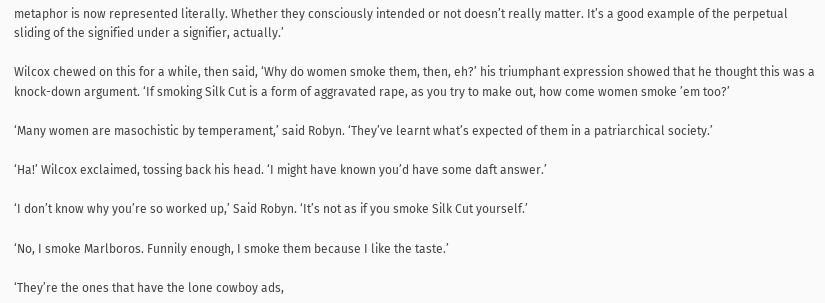metaphor is now represented literally. Whether they consciously intended or not doesn’t really matter. It’s a good example of the perpetual sliding of the signified under a signifier, actually.’

Wilcox chewed on this for a while, then said, ‘Why do women smoke them, then, eh?’ his triumphant expression showed that he thought this was a knock-down argument. ‘If smoking Silk Cut is a form of aggravated rape, as you try to make out, how come women smoke ’em too?’

‘Many women are masochistic by temperament,’ said Robyn. ‘They’ve learnt what’s expected of them in a patriarchical society.’

‘Ha!’ Wilcox exclaimed, tossing back his head. ‘I might have known you’d have some daft answer.’

‘I don’t know why you’re so worked up,’ Said Robyn. ‘It’s not as if you smoke Silk Cut yourself.’

‘No, I smoke Marlboros. Funnily enough, I smoke them because I like the taste.’

‘They’re the ones that have the lone cowboy ads,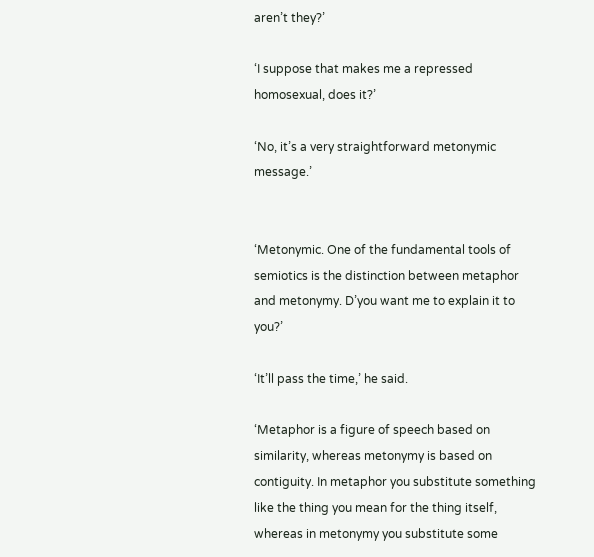aren’t they?’

‘I suppose that makes me a repressed homosexual, does it?’

‘No, it’s a very straightforward metonymic message.’


‘Metonymic. One of the fundamental tools of semiotics is the distinction between metaphor and metonymy. D’you want me to explain it to you?’

‘It’ll pass the time,’ he said.

‘Metaphor is a figure of speech based on similarity, whereas metonymy is based on contiguity. In metaphor you substitute something like the thing you mean for the thing itself, whereas in metonymy you substitute some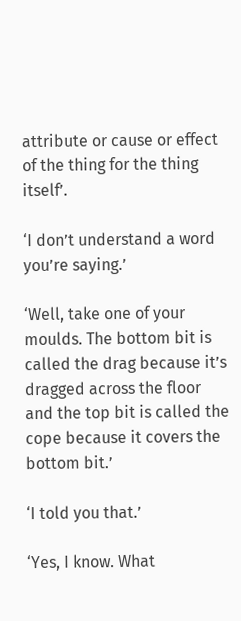attribute or cause or effect of the thing for the thing itself’.

‘I don’t understand a word you’re saying.’

‘Well, take one of your moulds. The bottom bit is called the drag because it’s dragged across the floor and the top bit is called the cope because it covers the bottom bit.’

‘I told you that.’

‘Yes, I know. What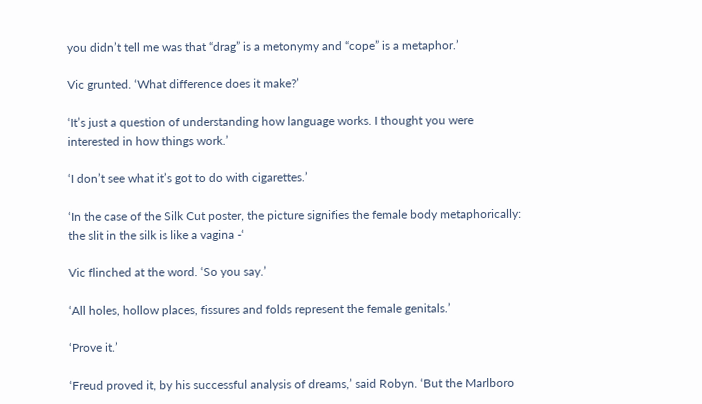you didn’t tell me was that “drag” is a metonymy and “cope” is a metaphor.’

Vic grunted. ‘What difference does it make?’

‘It’s just a question of understanding how language works. I thought you were interested in how things work.’

‘I don’t see what it’s got to do with cigarettes.’

‘In the case of the Silk Cut poster, the picture signifies the female body metaphorically: the slit in the silk is like a vagina -‘

Vic flinched at the word. ‘So you say.’

‘All holes, hollow places, fissures and folds represent the female genitals.’

‘Prove it.’

‘Freud proved it, by his successful analysis of dreams,’ said Robyn. ‘But the Marlboro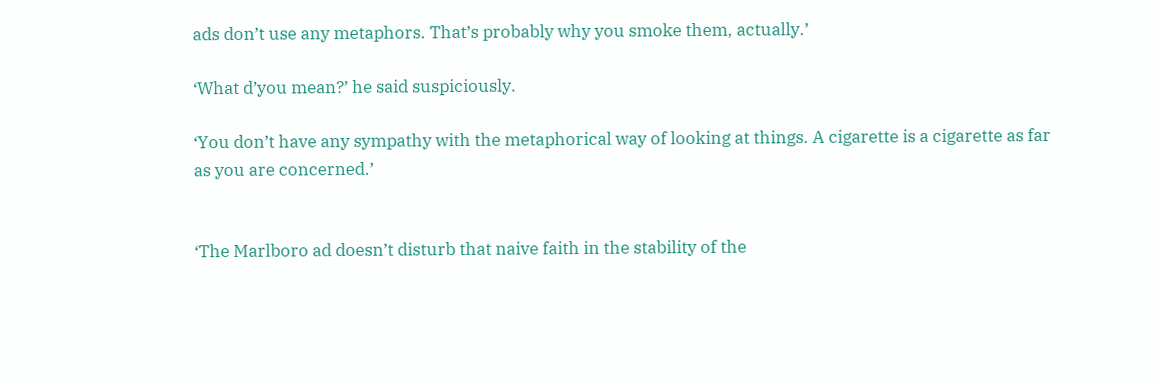ads don’t use any metaphors. That’s probably why you smoke them, actually.’

‘What d’you mean?’ he said suspiciously.

‘You don’t have any sympathy with the metaphorical way of looking at things. A cigarette is a cigarette as far as you are concerned.’


‘The Marlboro ad doesn’t disturb that naive faith in the stability of the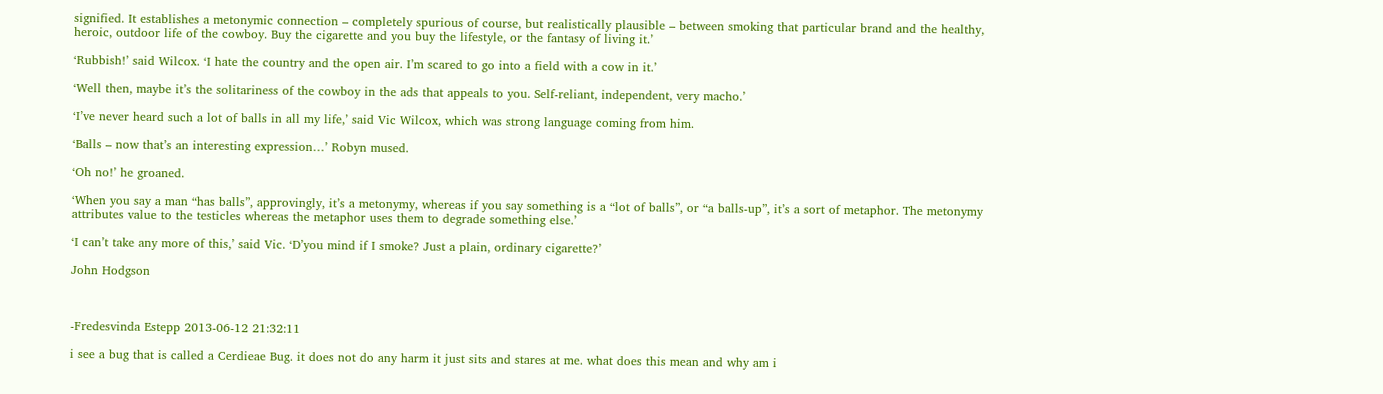signified. It establishes a metonymic connection – completely spurious of course, but realistically plausible – between smoking that particular brand and the healthy, heroic, outdoor life of the cowboy. Buy the cigarette and you buy the lifestyle, or the fantasy of living it.’

‘Rubbish!’ said Wilcox. ‘I hate the country and the open air. I’m scared to go into a field with a cow in it.’

‘Well then, maybe it’s the solitariness of the cowboy in the ads that appeals to you. Self-reliant, independent, very macho.’

‘I’ve never heard such a lot of balls in all my life,’ said Vic Wilcox, which was strong language coming from him.

‘Balls – now that’s an interesting expression…’ Robyn mused.

‘Oh no!’ he groaned.

‘When you say a man “has balls”, approvingly, it’s a metonymy, whereas if you say something is a “lot of balls”, or “a balls-up”, it’s a sort of metaphor. The metonymy attributes value to the testicles whereas the metaphor uses them to degrade something else.’

‘I can’t take any more of this,’ said Vic. ‘D’you mind if I smoke? Just a plain, ordinary cigarette?’

John Hodgson



-Fredesvinda Estepp 2013-06-12 21:32:11

i see a bug that is called a Cerdieae Bug. it does not do any harm it just sits and stares at me. what does this mean and why am i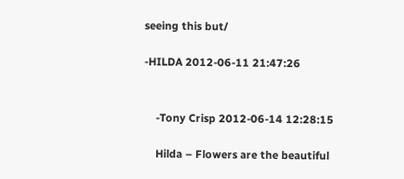seeing this but/

-HILDA 2012-06-11 21:47:26


    -Tony Crisp 2012-06-14 12:28:15

    Hilda – Flowers are the beautiful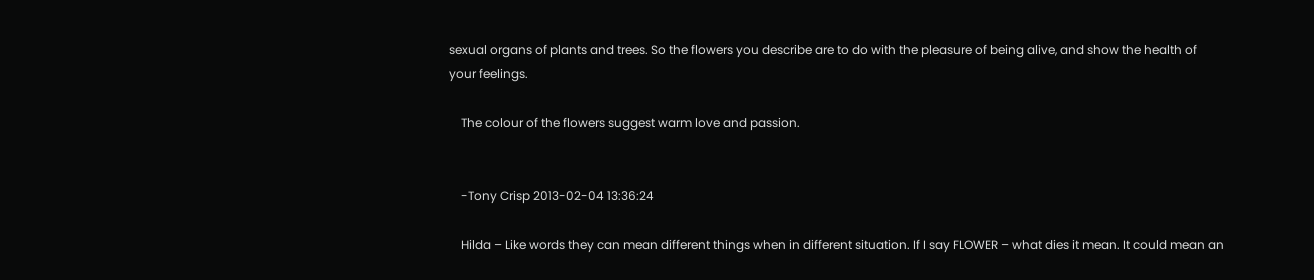sexual organs of plants and trees. So the flowers you describe are to do with the pleasure of being alive, and show the health of your feelings.

    The colour of the flowers suggest warm love and passion.


    -Tony Crisp 2013-02-04 13:36:24

    Hilda – Like words they can mean different things when in different situation. If I say FLOWER – what dies it mean. It could mean an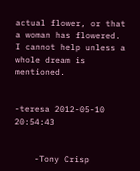actual flower, or that a woman has flowered. I cannot help unless a whole dream is mentioned.


-teresa 2012-05-10 20:54:43


    -Tony Crisp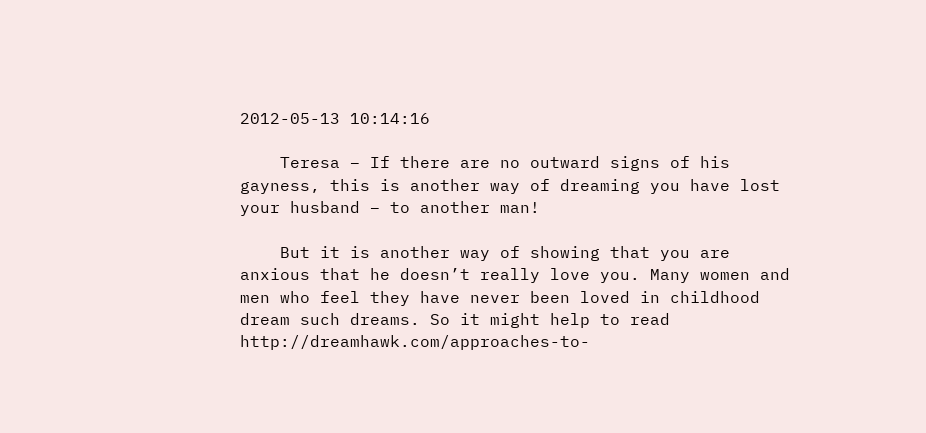2012-05-13 10:14:16

    Teresa – If there are no outward signs of his gayness, this is another way of dreaming you have lost your husband – to another man!

    But it is another way of showing that you are anxious that he doesn’t really love you. Many women and men who feel they have never been loved in childhood dream such dreams. So it might help to read http://dreamhawk.com/approaches-to-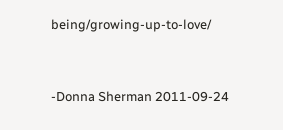being/growing-up-to-love/


-Donna Sherman 2011-09-24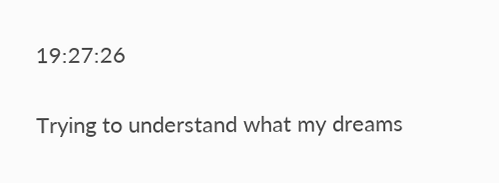19:27:26

Trying to understand what my dreams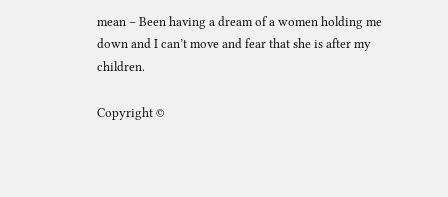mean – Been having a dream of a women holding me down and I can’t move and fear that she is after my children.

Copyright ©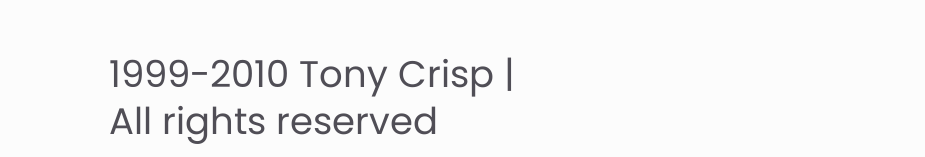1999-2010 Tony Crisp | All rights reserved